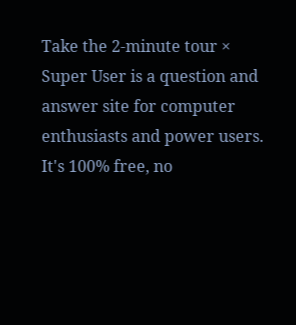Take the 2-minute tour ×
Super User is a question and answer site for computer enthusiasts and power users. It's 100% free, no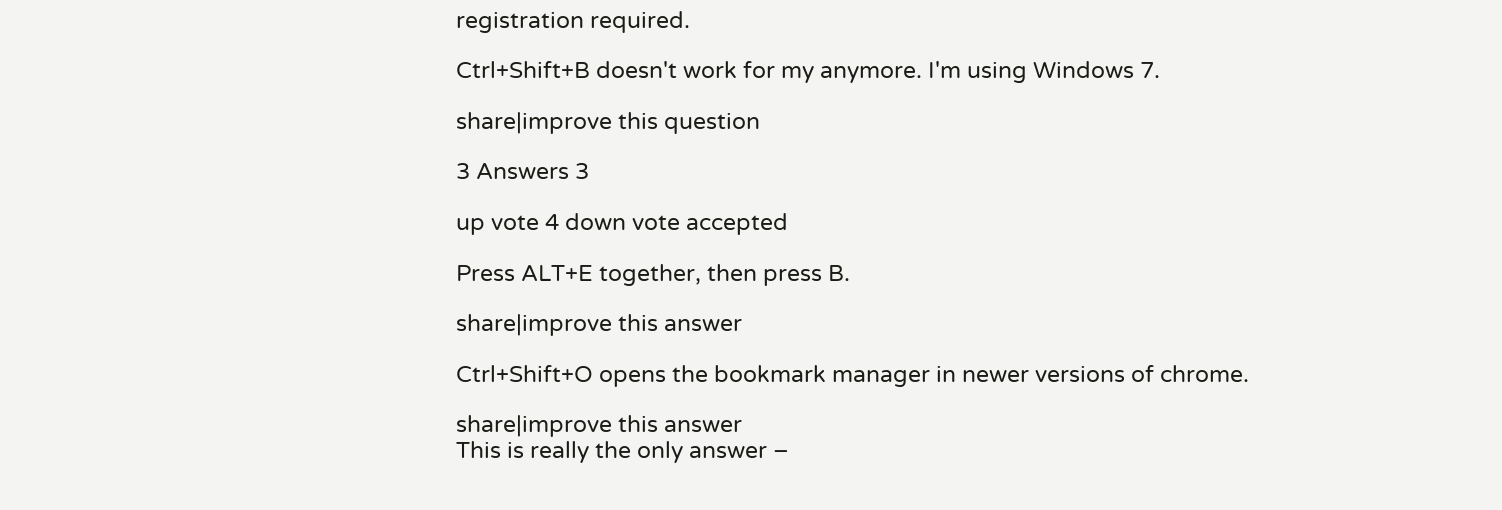registration required.

Ctrl+Shift+B doesn't work for my anymore. I'm using Windows 7.

share|improve this question

3 Answers 3

up vote 4 down vote accepted

Press ALT+E together, then press B.

share|improve this answer

Ctrl+Shift+O opens the bookmark manager in newer versions of chrome.

share|improve this answer
This is really the only answer –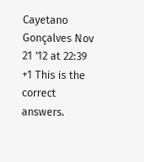Cayetano Gonçalves Nov 21 '12 at 22:39
+1 This is the correct answers.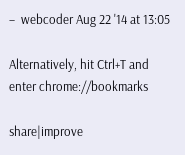–  webcoder Aug 22 '14 at 13:05

Alternatively, hit Ctrl+T and enter chrome://bookmarks

share|improve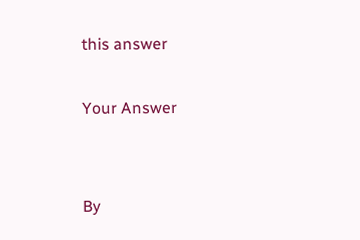this answer

Your Answer


By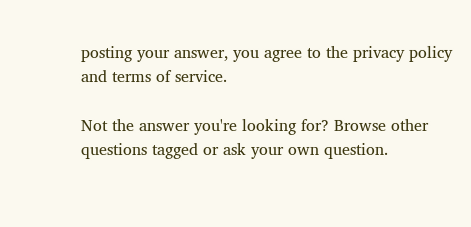posting your answer, you agree to the privacy policy and terms of service.

Not the answer you're looking for? Browse other questions tagged or ask your own question.